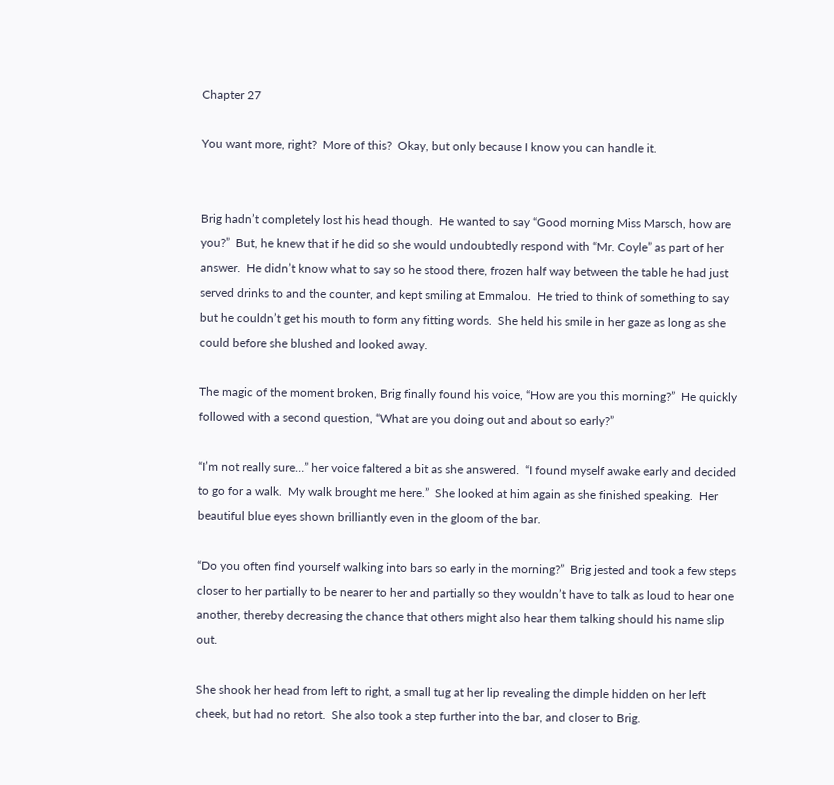Chapter 27

You want more, right?  More of this?  Okay, but only because I know you can handle it.


Brig hadn’t completely lost his head though.  He wanted to say “Good morning Miss Marsch, how are you?”  But, he knew that if he did so she would undoubtedly respond with “Mr. Coyle” as part of her answer.  He didn’t know what to say so he stood there, frozen half way between the table he had just served drinks to and the counter, and kept smiling at Emmalou.  He tried to think of something to say but he couldn’t get his mouth to form any fitting words.  She held his smile in her gaze as long as she could before she blushed and looked away.

The magic of the moment broken, Brig finally found his voice, “How are you this morning?”  He quickly followed with a second question, “What are you doing out and about so early?”

“I’m not really sure…” her voice faltered a bit as she answered.  “I found myself awake early and decided to go for a walk.  My walk brought me here.”  She looked at him again as she finished speaking.  Her beautiful blue eyes shown brilliantly even in the gloom of the bar.

“Do you often find yourself walking into bars so early in the morning?”  Brig jested and took a few steps closer to her partially to be nearer to her and partially so they wouldn’t have to talk as loud to hear one another, thereby decreasing the chance that others might also hear them talking should his name slip out.

She shook her head from left to right, a small tug at her lip revealing the dimple hidden on her left cheek, but had no retort.  She also took a step further into the bar, and closer to Brig.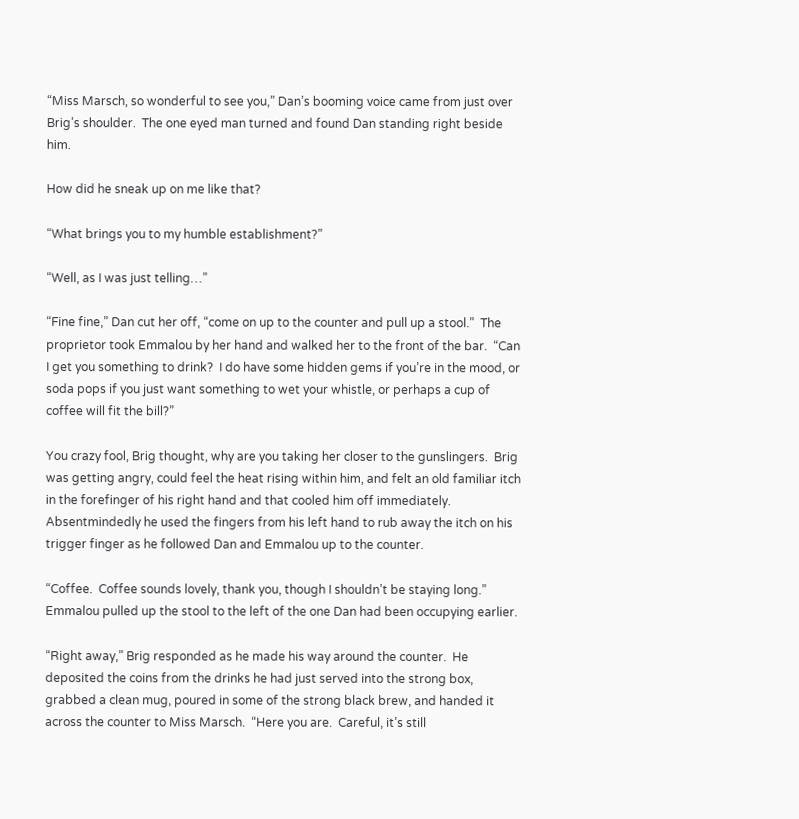“Miss Marsch, so wonderful to see you,” Dan’s booming voice came from just over Brig’s shoulder.  The one eyed man turned and found Dan standing right beside him.

How did he sneak up on me like that?

“What brings you to my humble establishment?”

“Well, as I was just telling…”

“Fine fine,” Dan cut her off, “come on up to the counter and pull up a stool.”  The proprietor took Emmalou by her hand and walked her to the front of the bar.  “Can I get you something to drink?  I do have some hidden gems if you’re in the mood, or soda pops if you just want something to wet your whistle, or perhaps a cup of coffee will fit the bill?”

You crazy fool, Brig thought, why are you taking her closer to the gunslingers.  Brig was getting angry, could feel the heat rising within him, and felt an old familiar itch in the forefinger of his right hand and that cooled him off immediately.  Absentmindedly he used the fingers from his left hand to rub away the itch on his trigger finger as he followed Dan and Emmalou up to the counter.

“Coffee.  Coffee sounds lovely, thank you, though I shouldn’t be staying long.”  Emmalou pulled up the stool to the left of the one Dan had been occupying earlier.

“Right away,” Brig responded as he made his way around the counter.  He deposited the coins from the drinks he had just served into the strong box, grabbed a clean mug, poured in some of the strong black brew, and handed it across the counter to Miss Marsch.  “Here you are.  Careful, it’s still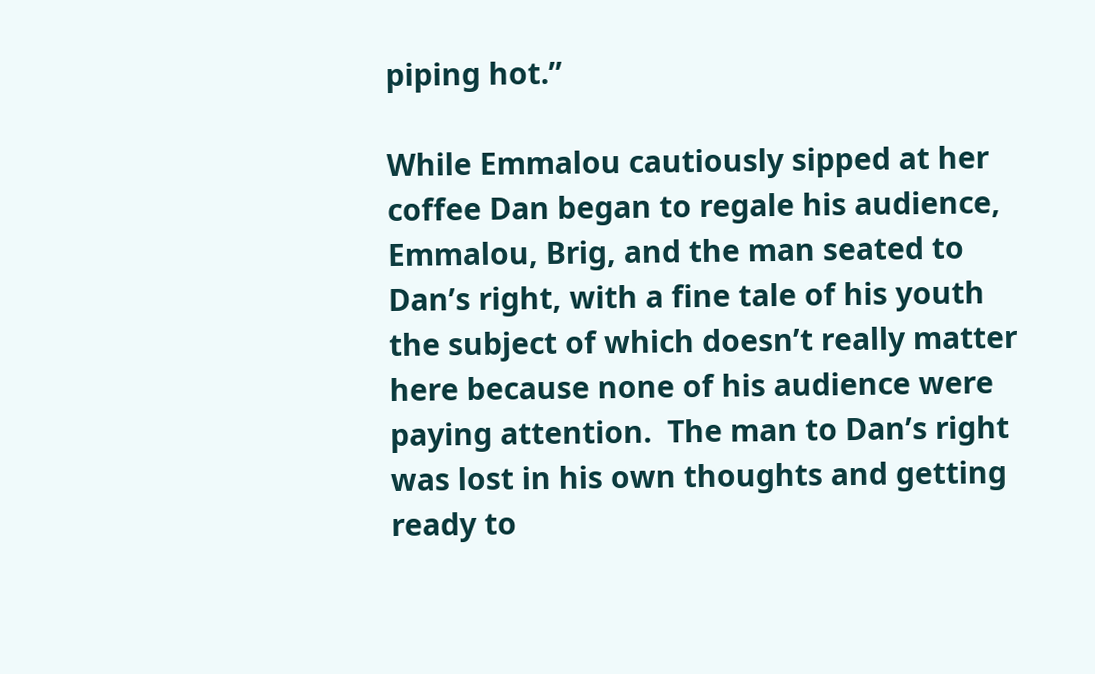piping hot.”

While Emmalou cautiously sipped at her coffee Dan began to regale his audience, Emmalou, Brig, and the man seated to Dan’s right, with a fine tale of his youth the subject of which doesn’t really matter here because none of his audience were paying attention.  The man to Dan’s right was lost in his own thoughts and getting ready to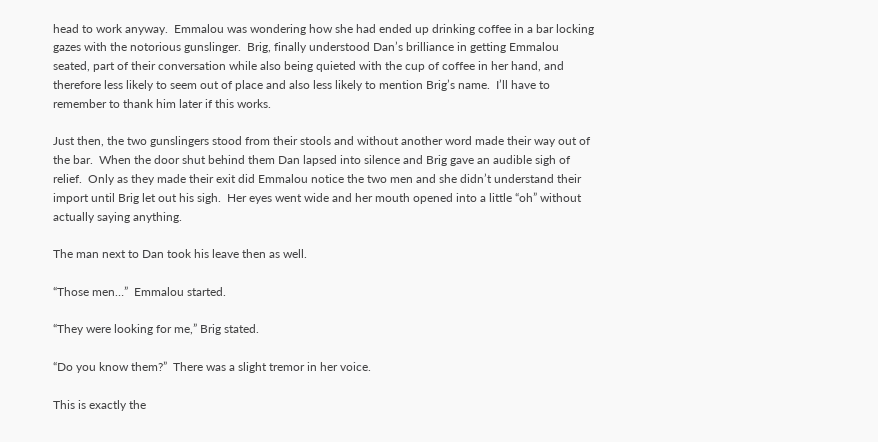head to work anyway.  Emmalou was wondering how she had ended up drinking coffee in a bar locking gazes with the notorious gunslinger.  Brig, finally understood Dan’s brilliance in getting Emmalou seated, part of their conversation while also being quieted with the cup of coffee in her hand, and therefore less likely to seem out of place and also less likely to mention Brig’s name.  I’ll have to remember to thank him later if this works.

Just then, the two gunslingers stood from their stools and without another word made their way out of the bar.  When the door shut behind them Dan lapsed into silence and Brig gave an audible sigh of relief.  Only as they made their exit did Emmalou notice the two men and she didn’t understand their import until Brig let out his sigh.  Her eyes went wide and her mouth opened into a little “oh” without actually saying anything.

The man next to Dan took his leave then as well.

“Those men…”  Emmalou started.

“They were looking for me,” Brig stated.

“Do you know them?”  There was a slight tremor in her voice.

This is exactly the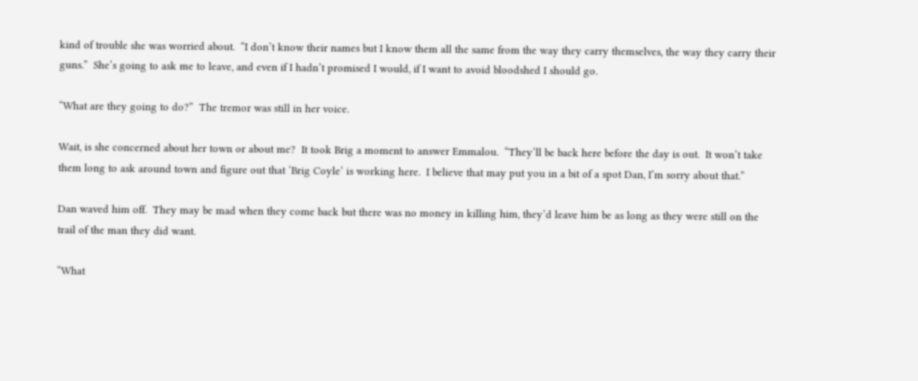kind of trouble she was worried about.  “I don’t know their names but I know them all the same from the way they carry themselves, the way they carry their guns.”  She’s going to ask me to leave, and even if I hadn’t promised I would, if I want to avoid bloodshed I should go.

“What are they going to do?”  The tremor was still in her voice.

Wait, is she concerned about her town or about me?  It took Brig a moment to answer Emmalou.  “They’ll be back here before the day is out.  It won’t take them long to ask around town and figure out that ‘Brig Coyle’ is working here.  I believe that may put you in a bit of a spot Dan, I’m sorry about that.”

Dan waved him off.  They may be mad when they come back but there was no money in killing him, they’d leave him be as long as they were still on the trail of the man they did want.

“What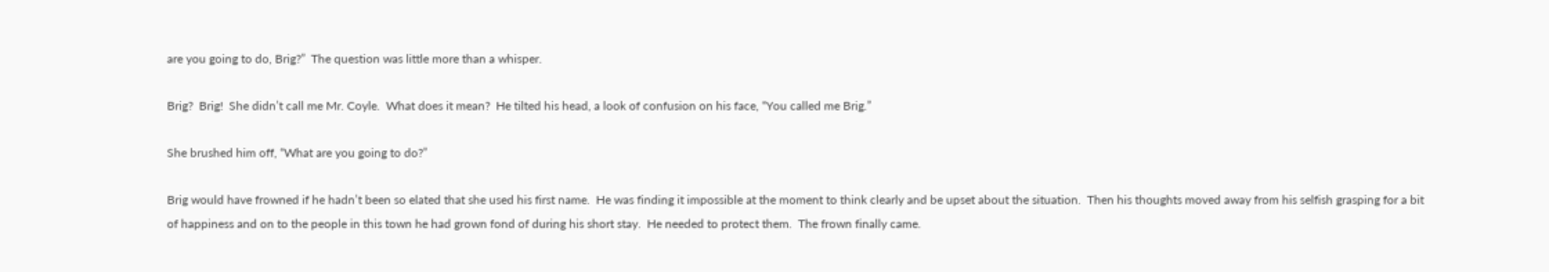are you going to do, Brig?”  The question was little more than a whisper.

Brig?  Brig!  She didn’t call me Mr. Coyle.  What does it mean?  He tilted his head, a look of confusion on his face, “You called me Brig.”

She brushed him off, “What are you going to do?”

Brig would have frowned if he hadn’t been so elated that she used his first name.  He was finding it impossible at the moment to think clearly and be upset about the situation.  Then his thoughts moved away from his selfish grasping for a bit of happiness and on to the people in this town he had grown fond of during his short stay.  He needed to protect them.  The frown finally came.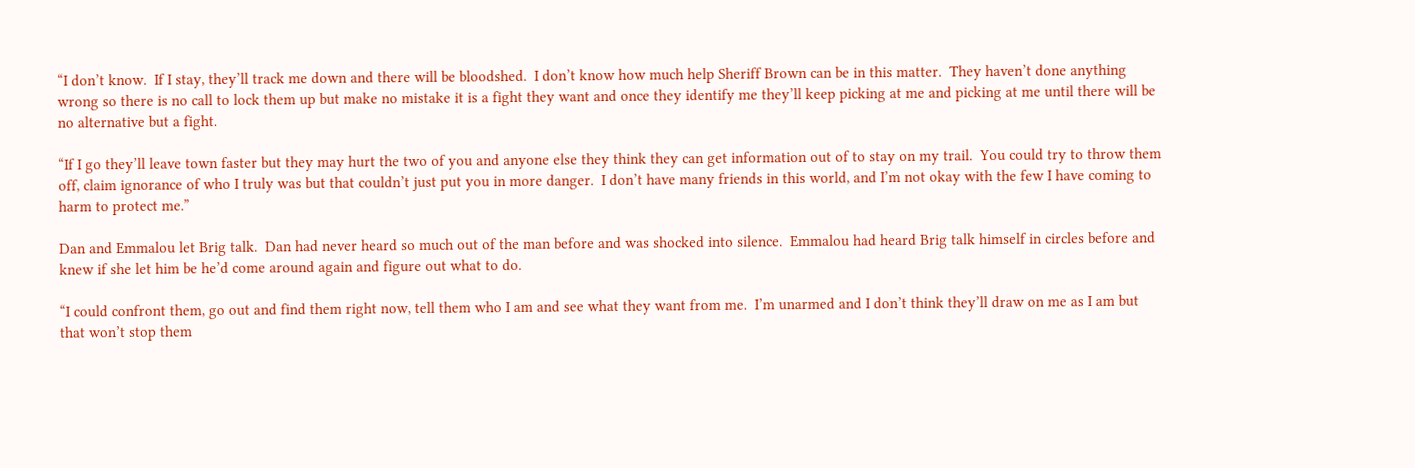“I don’t know.  If I stay, they’ll track me down and there will be bloodshed.  I don’t know how much help Sheriff Brown can be in this matter.  They haven’t done anything wrong so there is no call to lock them up but make no mistake it is a fight they want and once they identify me they’ll keep picking at me and picking at me until there will be no alternative but a fight.

“If I go they’ll leave town faster but they may hurt the two of you and anyone else they think they can get information out of to stay on my trail.  You could try to throw them off, claim ignorance of who I truly was but that couldn’t just put you in more danger.  I don’t have many friends in this world, and I’m not okay with the few I have coming to harm to protect me.”

Dan and Emmalou let Brig talk.  Dan had never heard so much out of the man before and was shocked into silence.  Emmalou had heard Brig talk himself in circles before and knew if she let him be he’d come around again and figure out what to do.

“I could confront them, go out and find them right now, tell them who I am and see what they want from me.  I’m unarmed and I don’t think they’ll draw on me as I am but that won’t stop them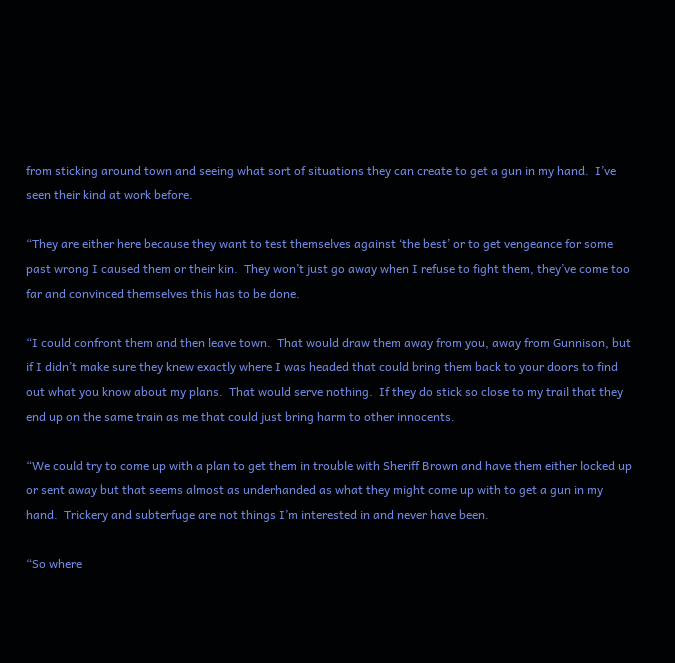from sticking around town and seeing what sort of situations they can create to get a gun in my hand.  I’ve seen their kind at work before.

“They are either here because they want to test themselves against ‘the best’ or to get vengeance for some past wrong I caused them or their kin.  They won’t just go away when I refuse to fight them, they’ve come too far and convinced themselves this has to be done.

“I could confront them and then leave town.  That would draw them away from you, away from Gunnison, but if I didn’t make sure they knew exactly where I was headed that could bring them back to your doors to find out what you know about my plans.  That would serve nothing.  If they do stick so close to my trail that they end up on the same train as me that could just bring harm to other innocents.

“We could try to come up with a plan to get them in trouble with Sheriff Brown and have them either locked up or sent away but that seems almost as underhanded as what they might come up with to get a gun in my hand.  Trickery and subterfuge are not things I’m interested in and never have been.

“So where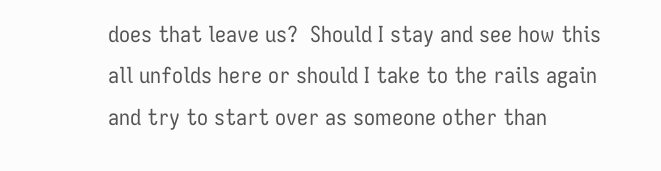does that leave us?  Should I stay and see how this all unfolds here or should I take to the rails again and try to start over as someone other than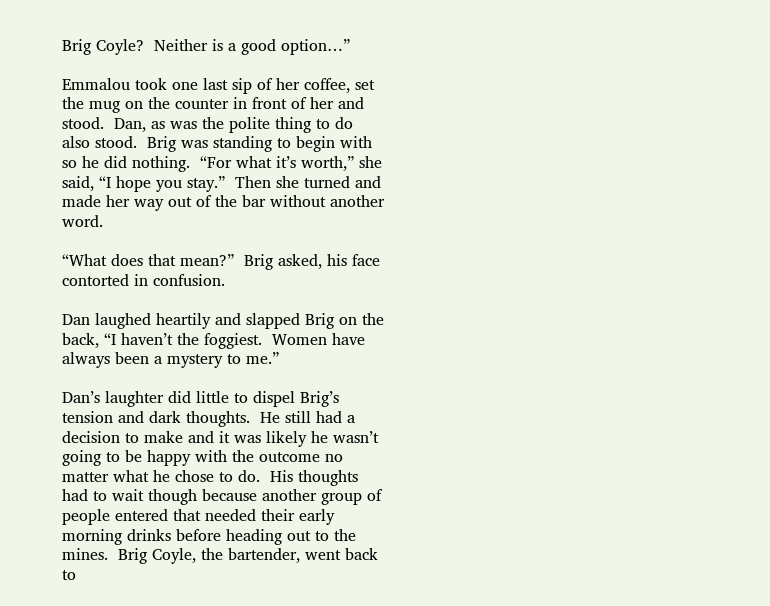Brig Coyle?  Neither is a good option…”

Emmalou took one last sip of her coffee, set the mug on the counter in front of her and stood.  Dan, as was the polite thing to do also stood.  Brig was standing to begin with so he did nothing.  “For what it’s worth,” she said, “I hope you stay.”  Then she turned and made her way out of the bar without another word.

“What does that mean?”  Brig asked, his face contorted in confusion.

Dan laughed heartily and slapped Brig on the back, “I haven’t the foggiest.  Women have always been a mystery to me.”

Dan’s laughter did little to dispel Brig’s tension and dark thoughts.  He still had a decision to make and it was likely he wasn’t going to be happy with the outcome no matter what he chose to do.  His thoughts had to wait though because another group of people entered that needed their early morning drinks before heading out to the mines.  Brig Coyle, the bartender, went back to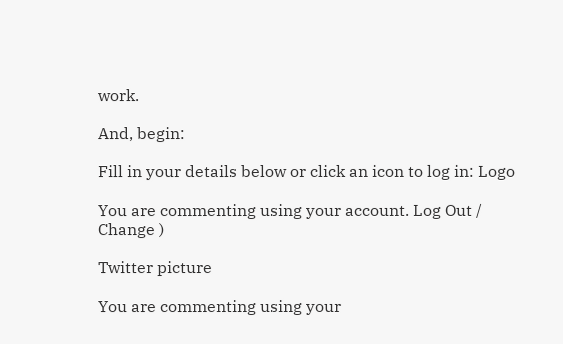work.

And, begin:

Fill in your details below or click an icon to log in: Logo

You are commenting using your account. Log Out /  Change )

Twitter picture

You are commenting using your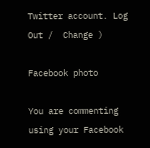Twitter account. Log Out /  Change )

Facebook photo

You are commenting using your Facebook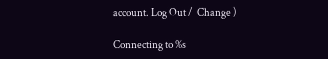account. Log Out /  Change )

Connecting to %s